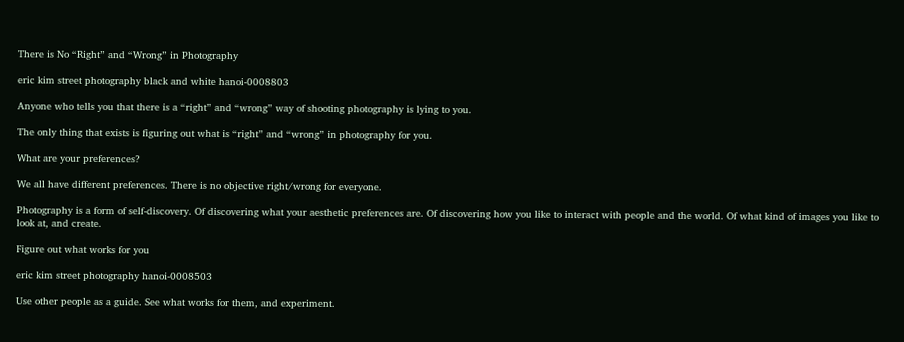There is No “Right” and “Wrong” in Photography

eric kim street photography black and white hanoi-0008803

Anyone who tells you that there is a “right” and “wrong” way of shooting photography is lying to you.

The only thing that exists is figuring out what is “right” and “wrong” in photography for you.

What are your preferences?

We all have different preferences. There is no objective right/wrong for everyone.

Photography is a form of self-discovery. Of discovering what your aesthetic preferences are. Of discovering how you like to interact with people and the world. Of what kind of images you like to look at, and create.

Figure out what works for you

eric kim street photography hanoi-0008503

Use other people as a guide. See what works for them, and experiment.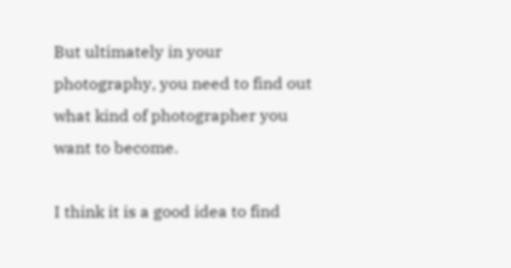But ultimately in your photography, you need to find out what kind of photographer you want to become.

I think it is a good idea to find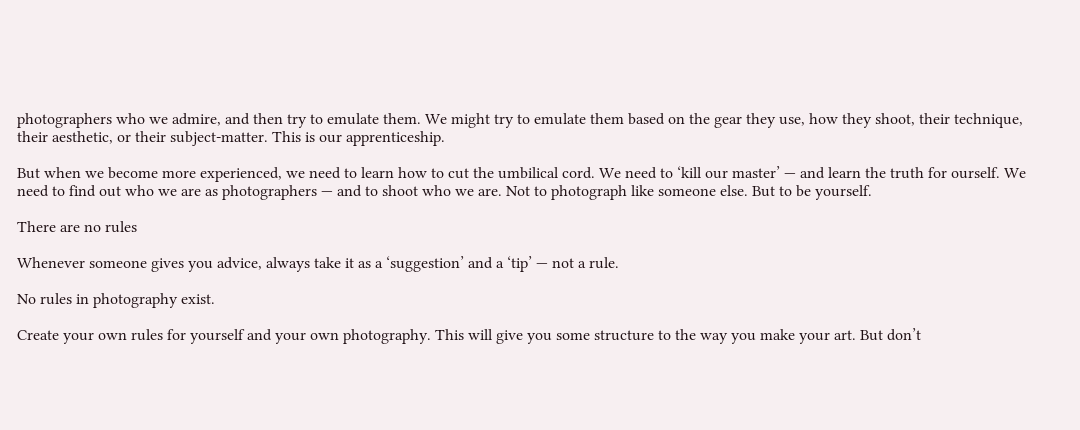photographers who we admire, and then try to emulate them. We might try to emulate them based on the gear they use, how they shoot, their technique, their aesthetic, or their subject-matter. This is our apprenticeship.

But when we become more experienced, we need to learn how to cut the umbilical cord. We need to ‘kill our master’ — and learn the truth for ourself. We need to find out who we are as photographers — and to shoot who we are. Not to photograph like someone else. But to be yourself.

There are no rules

Whenever someone gives you advice, always take it as a ‘suggestion’ and a ‘tip’ — not a rule.

No rules in photography exist.

Create your own rules for yourself and your own photography. This will give you some structure to the way you make your art. But don’t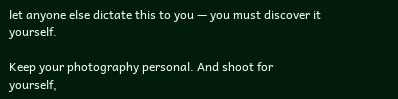let anyone else dictate this to you — you must discover it yourself.

Keep your photography personal. And shoot for yourself,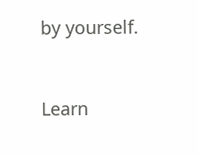by yourself.


Learn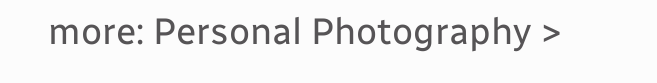more: Personal Photography >